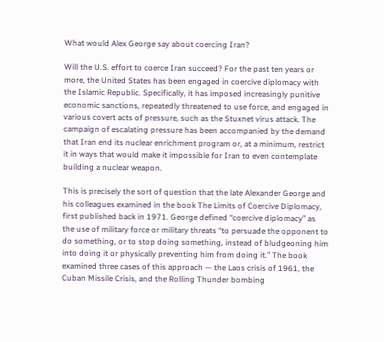What would Alex George say about coercing Iran?

Will the U.S. effort to coerce Iran succeed? For the past ten years or more, the United States has been engaged in coercive diplomacy with the Islamic Republic. Specifically, it has imposed increasingly punitive economic sanctions, repeatedly threatened to use force, and engaged in various covert acts of pressure, such as the Stuxnet virus attack. The campaign of escalating pressure has been accompanied by the demand that Iran end its nuclear enrichment program or, at a minimum, restrict it in ways that would make it impossible for Iran to even contemplate building a nuclear weapon.

This is precisely the sort of question that the late Alexander George and his colleagues examined in the book The Limits of Coercive Diplomacy, first published back in 1971. George defined “coercive diplomacy” as the use of military force or military threats “to persuade the opponent to do something, or to stop doing something, instead of bludgeoning him into doing it or physically preventing him from doing it.” The book examined three cases of this approach — the Laos crisis of 1961, the Cuban Missile Crisis, and the Rolling Thunder bombing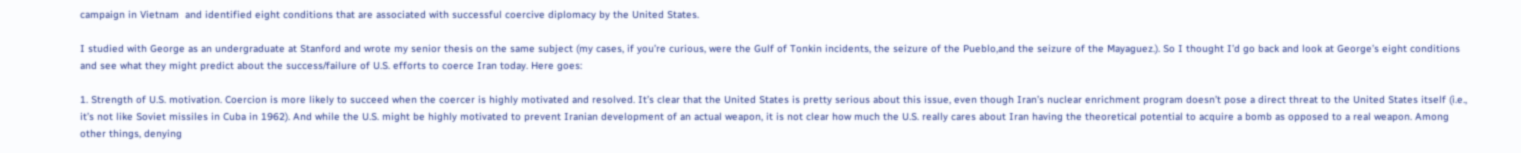campaign in Vietnam  and identified eight conditions that are associated with successful coercive diplomacy by the United States.

I studied with George as an undergraduate at Stanford and wrote my senior thesis on the same subject (my cases, if you’re curious, were the Gulf of Tonkin incidents, the seizure of the Pueblo,and the seizure of the Mayaguez.). So I thought I’d go back and look at George’s eight conditions and see what they might predict about the success/failure of U.S. efforts to coerce Iran today. Here goes:

1. Strength of U.S. motivation. Coercion is more likely to succeed when the coercer is highly motivated and resolved. It’s clear that the United States is pretty serious about this issue, even though Iran’s nuclear enrichment program doesn’t pose a direct threat to the United States itself (i.e., it’s not like Soviet missiles in Cuba in 1962). And while the U.S. might be highly motivated to prevent Iranian development of an actual weapon, it is not clear how much the U.S. really cares about Iran having the theoretical potential to acquire a bomb as opposed to a real weapon. Among other things, denying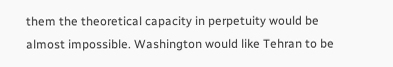them the theoretical capacity in perpetuity would be almost impossible. Washington would like Tehran to be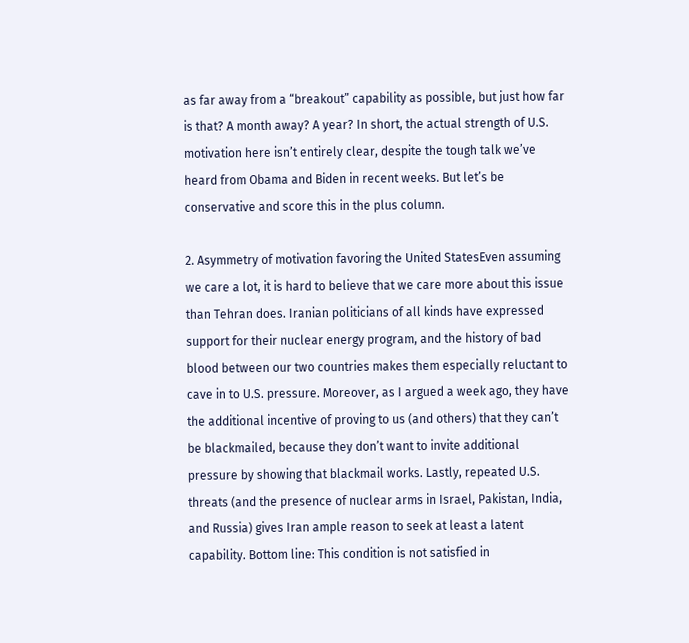as far away from a “breakout” capability as possible, but just how far is that? A month away? A year? In short, the actual strength of U.S. motivation here isn’t entirely clear, despite the tough talk we’ve heard from Obama and Biden in recent weeks. But let’s be conservative and score this in the plus column.

2. Asymmetry of motivation favoring the United StatesEven assuming we care a lot, it is hard to believe that we care more about this issue than Tehran does. Iranian politicians of all kinds have expressed support for their nuclear energy program, and the history of bad blood between our two countries makes them especially reluctant to cave in to U.S. pressure. Moreover, as I argued a week ago, they have the additional incentive of proving to us (and others) that they can’t be blackmailed, because they don’t want to invite additional pressure by showing that blackmail works. Lastly, repeated U.S. threats (and the presence of nuclear arms in Israel, Pakistan, India, and Russia) gives Iran ample reason to seek at least a latent capability. Bottom line: This condition is not satisfied in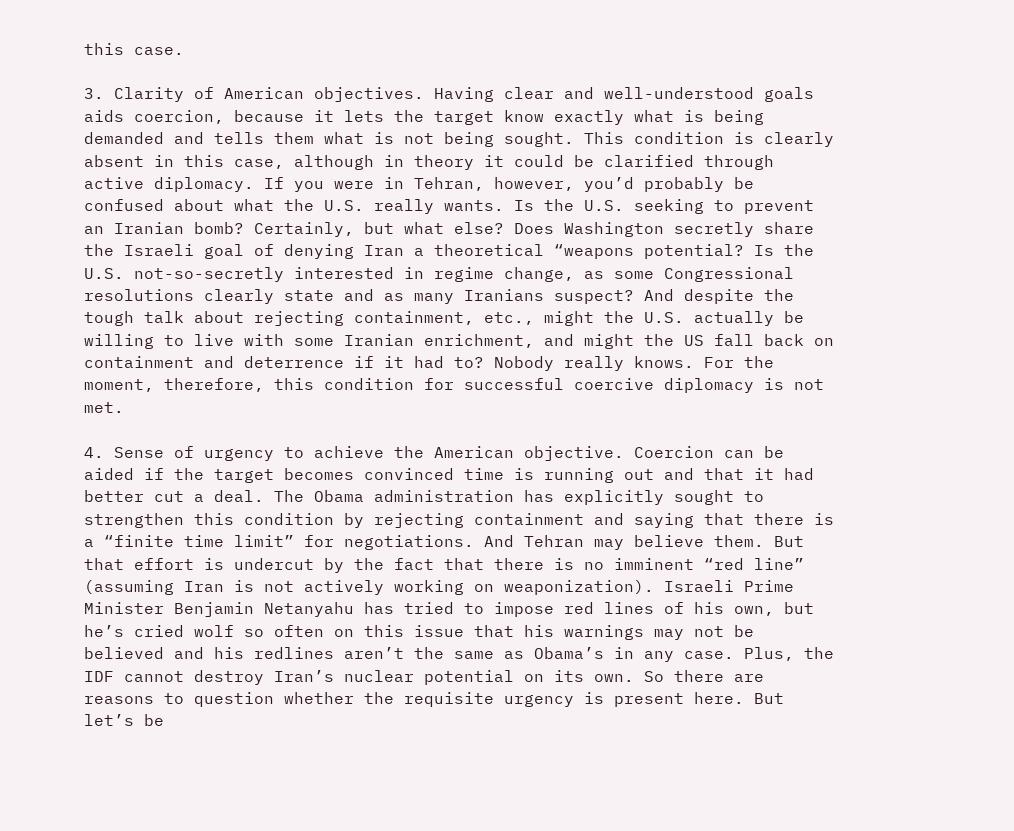this case.

3. Clarity of American objectives. Having clear and well-understood goals aids coercion, because it lets the target know exactly what is being demanded and tells them what is not being sought. This condition is clearly absent in this case, although in theory it could be clarified through active diplomacy. If you were in Tehran, however, you’d probably be confused about what the U.S. really wants. Is the U.S. seeking to prevent an Iranian bomb? Certainly, but what else? Does Washington secretly share the Israeli goal of denying Iran a theoretical “weapons potential? Is the U.S. not-so-secretly interested in regime change, as some Congressional resolutions clearly state and as many Iranians suspect? And despite the tough talk about rejecting containment, etc., might the U.S. actually be willing to live with some Iranian enrichment, and might the US fall back on containment and deterrence if it had to? Nobody really knows. For the moment, therefore, this condition for successful coercive diplomacy is not met.

4. Sense of urgency to achieve the American objective. Coercion can be aided if the target becomes convinced time is running out and that it had better cut a deal. The Obama administration has explicitly sought to strengthen this condition by rejecting containment and saying that there is a “finite time limit” for negotiations. And Tehran may believe them. But that effort is undercut by the fact that there is no imminent “red line” (assuming Iran is not actively working on weaponization). Israeli Prime Minister Benjamin Netanyahu has tried to impose red lines of his own, but he’s cried wolf so often on this issue that his warnings may not be believed and his redlines aren’t the same as Obama’s in any case. Plus, the IDF cannot destroy Iran’s nuclear potential on its own. So there are reasons to question whether the requisite urgency is present here. But let’s be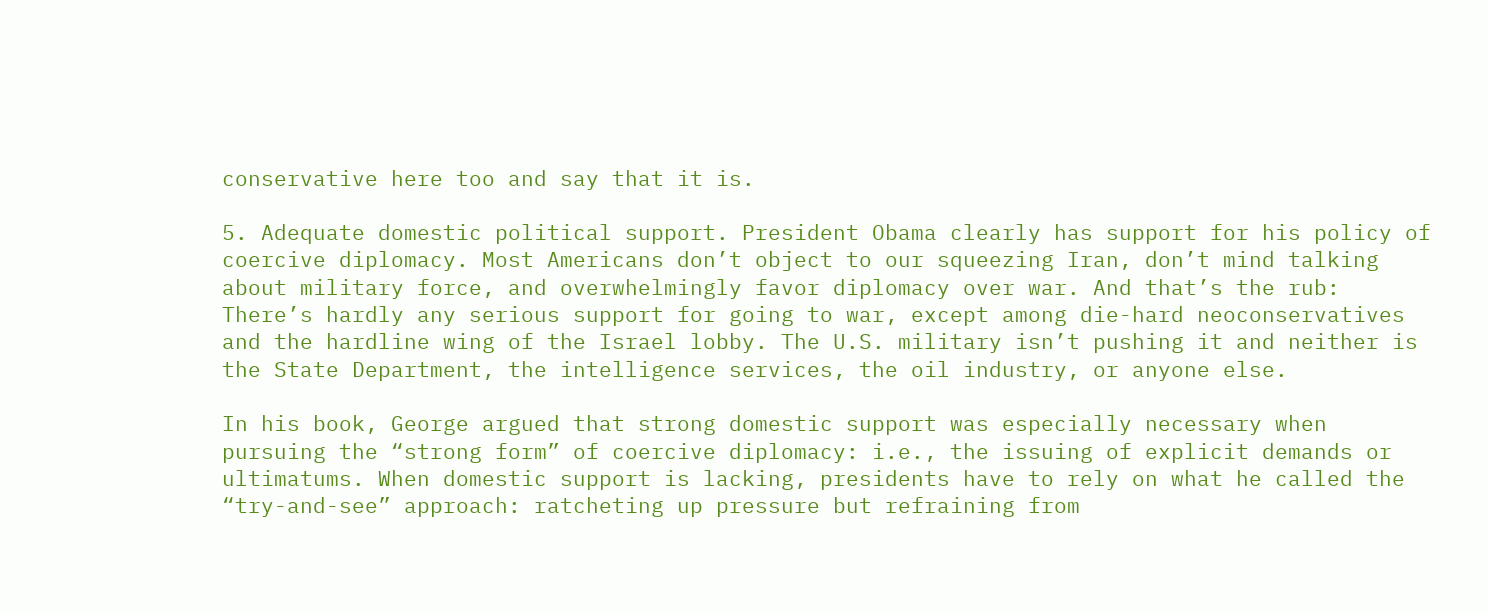conservative here too and say that it is.

5. Adequate domestic political support. President Obama clearly has support for his policy of coercive diplomacy. Most Americans don’t object to our squeezing Iran, don’t mind talking about military force, and overwhelmingly favor diplomacy over war. And that’s the rub: There’s hardly any serious support for going to war, except among die-hard neoconservatives and the hardline wing of the Israel lobby. The U.S. military isn’t pushing it and neither is the State Department, the intelligence services, the oil industry, or anyone else.

In his book, George argued that strong domestic support was especially necessary when pursuing the “strong form” of coercive diplomacy: i.e., the issuing of explicit demands or ultimatums. When domestic support is lacking, presidents have to rely on what he called the “try-and-see” approach: ratcheting up pressure but refraining from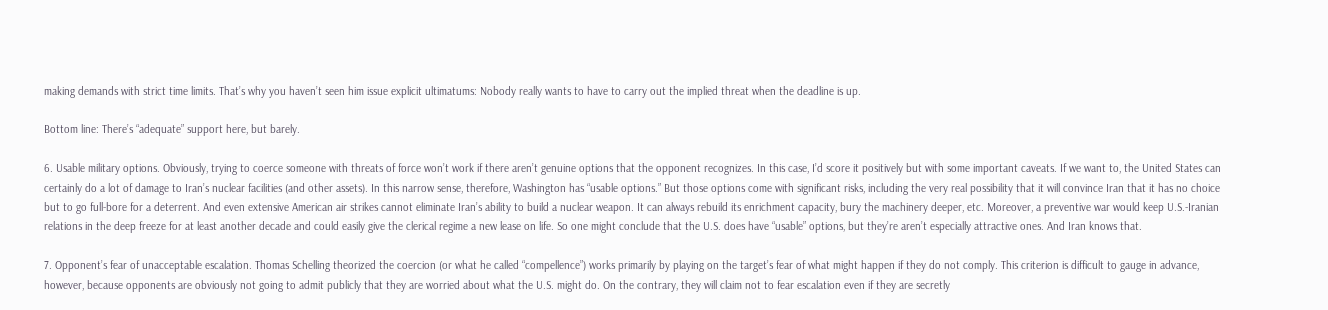making demands with strict time limits. That’s why you haven’t seen him issue explicit ultimatums: Nobody really wants to have to carry out the implied threat when the deadline is up.

Bottom line: There’s “adequate” support here, but barely.

6. Usable military options. Obviously, trying to coerce someone with threats of force won’t work if there aren’t genuine options that the opponent recognizes. In this case, I’d score it positively but with some important caveats. If we want to, the United States can certainly do a lot of damage to Iran’s nuclear facilities (and other assets). In this narrow sense, therefore, Washington has “usable options.” But those options come with significant risks, including the very real possibility that it will convince Iran that it has no choice but to go full-bore for a deterrent. And even extensive American air strikes cannot eliminate Iran’s ability to build a nuclear weapon. It can always rebuild its enrichment capacity, bury the machinery deeper, etc. Moreover, a preventive war would keep U.S.-Iranian relations in the deep freeze for at least another decade and could easily give the clerical regime a new lease on life. So one might conclude that the U.S. does have “usable” options, but they’re aren’t especially attractive ones. And Iran knows that.

7. Opponent’s fear of unacceptable escalation. Thomas Schelling theorized the coercion (or what he called “compellence”) works primarily by playing on the target’s fear of what might happen if they do not comply. This criterion is difficult to gauge in advance, however, because opponents are obviously not going to admit publicly that they are worried about what the U.S. might do. On the contrary, they will claim not to fear escalation even if they are secretly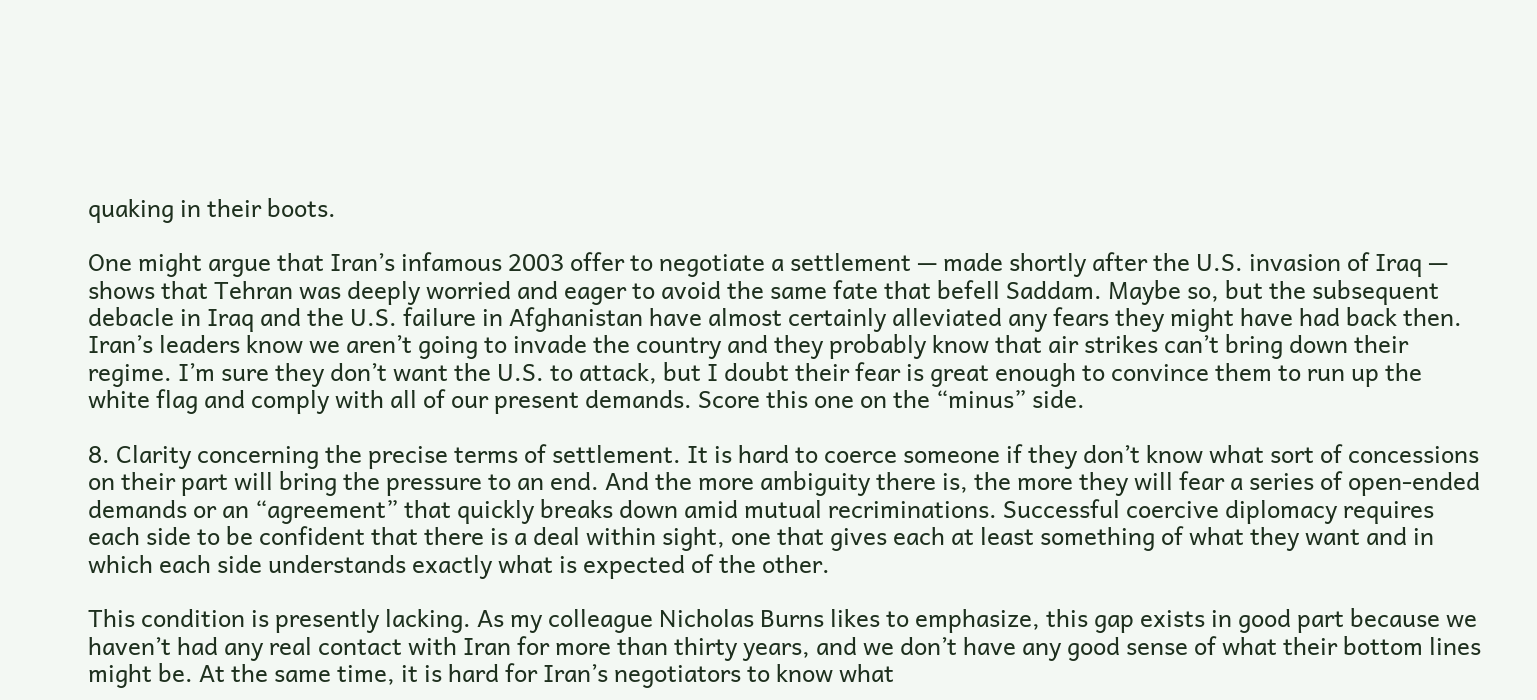quaking in their boots.

One might argue that Iran’s infamous 2003 offer to negotiate a settlement — made shortly after the U.S. invasion of Iraq — shows that Tehran was deeply worried and eager to avoid the same fate that befell Saddam. Maybe so, but the subsequent debacle in Iraq and the U.S. failure in Afghanistan have almost certainly alleviated any fears they might have had back then. Iran’s leaders know we aren’t going to invade the country and they probably know that air strikes can’t bring down their regime. I’m sure they don’t want the U.S. to attack, but I doubt their fear is great enough to convince them to run up the white flag and comply with all of our present demands. Score this one on the “minus” side.

8. Clarity concerning the precise terms of settlement. It is hard to coerce someone if they don’t know what sort of concessions on their part will bring the pressure to an end. And the more ambiguity there is, the more they will fear a series of open-ended demands or an “agreement” that quickly breaks down amid mutual recriminations. Successful coercive diplomacy requires each side to be confident that there is a deal within sight, one that gives each at least something of what they want and in which each side understands exactly what is expected of the other.

This condition is presently lacking. As my colleague Nicholas Burns likes to emphasize, this gap exists in good part because we haven’t had any real contact with Iran for more than thirty years, and we don’t have any good sense of what their bottom lines might be. At the same time, it is hard for Iran’s negotiators to know what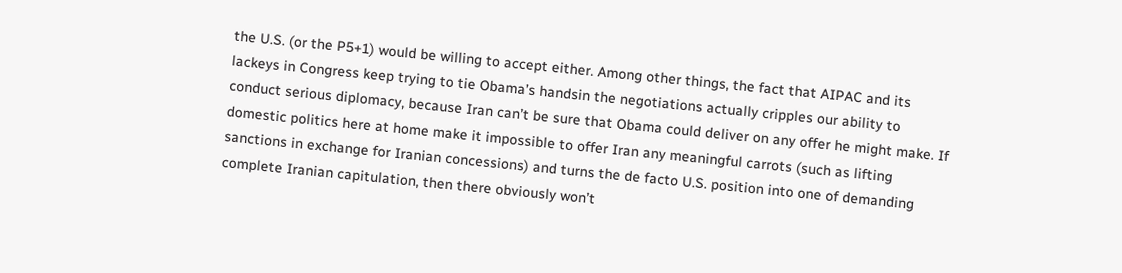the U.S. (or the P5+1) would be willing to accept either. Among other things, the fact that AIPAC and its lackeys in Congress keep trying to tie Obama’s handsin the negotiations actually cripples our ability to conduct serious diplomacy, because Iran can’t be sure that Obama could deliver on any offer he might make. If domestic politics here at home make it impossible to offer Iran any meaningful carrots (such as lifting sanctions in exchange for Iranian concessions) and turns the de facto U.S. position into one of demanding complete Iranian capitulation, then there obviously won’t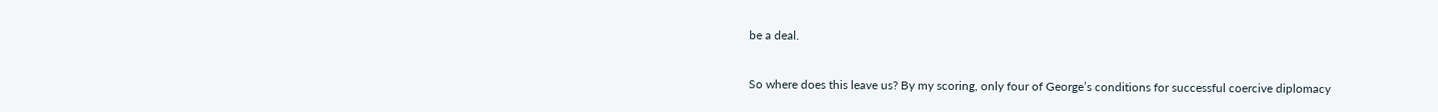be a deal.

So where does this leave us? By my scoring, only four of George’s conditions for successful coercive diplomacy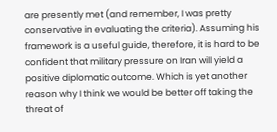are presently met (and remember, I was pretty conservative in evaluating the criteria). Assuming his framework is a useful guide, therefore, it is hard to be confident that military pressure on Iran will yield a positive diplomatic outcome. Which is yet another reason why I think we would be better off taking the threat of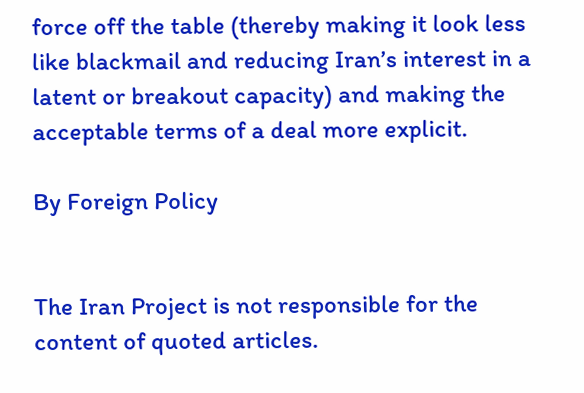force off the table (thereby making it look less like blackmail and reducing Iran’s interest in a latent or breakout capacity) and making the acceptable terms of a deal more explicit.

By Foreign Policy


The Iran Project is not responsible for the content of quoted articles.